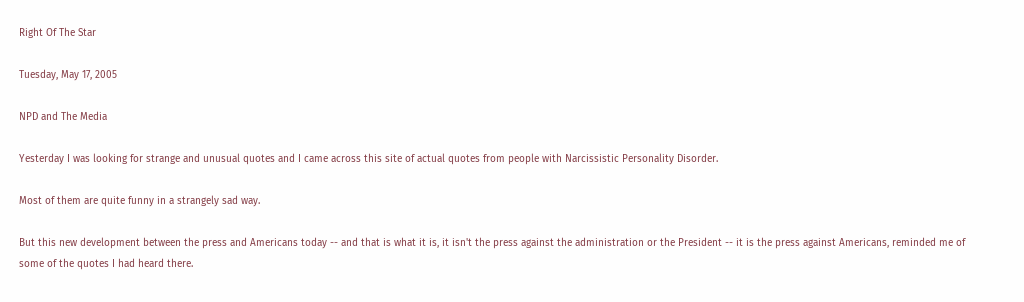Right Of The Star

Tuesday, May 17, 2005

NPD and The Media

Yesterday I was looking for strange and unusual quotes and I came across this site of actual quotes from people with Narcissistic Personality Disorder.

Most of them are quite funny in a strangely sad way.

But this new development between the press and Americans today -- and that is what it is, it isn't the press against the administration or the President -- it is the press against Americans, reminded me of some of the quotes I had heard there.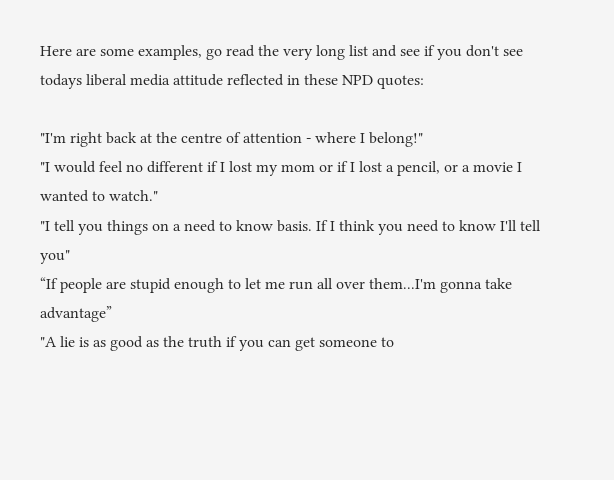Here are some examples, go read the very long list and see if you don't see todays liberal media attitude reflected in these NPD quotes:

"I'm right back at the centre of attention - where I belong!"
"I would feel no different if I lost my mom or if I lost a pencil, or a movie I wanted to watch."
"I tell you things on a need to know basis. If I think you need to know I'll tell you"
“If people are stupid enough to let me run all over them...I'm gonna take advantage”
"A lie is as good as the truth if you can get someone to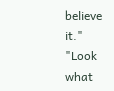believe it."
"Look what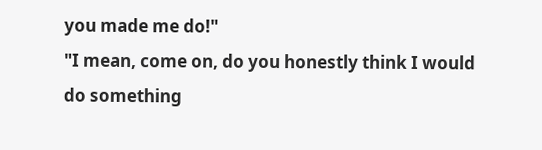you made me do!"
"I mean, come on, do you honestly think I would do something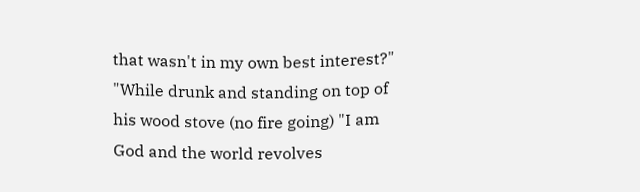that wasn't in my own best interest?"
"While drunk and standing on top of his wood stove (no fire going) "I am God and the world revolves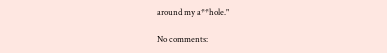around my a**hole."

No comments: